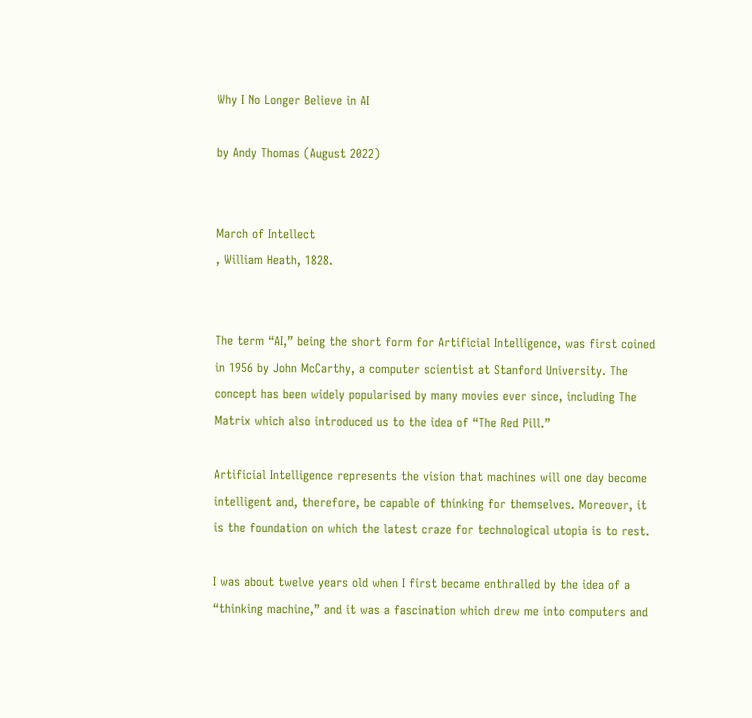Why I No Longer Believe in AI

by Andy Thomas (August 2022)


March of Intellect
, William Heath, 1828.


The term “AI,” being the short form for Artificial Intelligence, was first coined in 1956 by John McCarthy, a computer scientist at Stanford University. The concept has been widely popularised by many movies ever since, including The Matrix which also introduced us to the idea of “The Red Pill.”

Artificial Intelligence represents the vision that machines will one day become intelligent and, therefore, be capable of thinking for themselves. Moreover, it is the foundation on which the latest craze for technological utopia is to rest.

I was about twelve years old when I first became enthralled by the idea of a “thinking machine,” and it was a fascination which drew me into computers and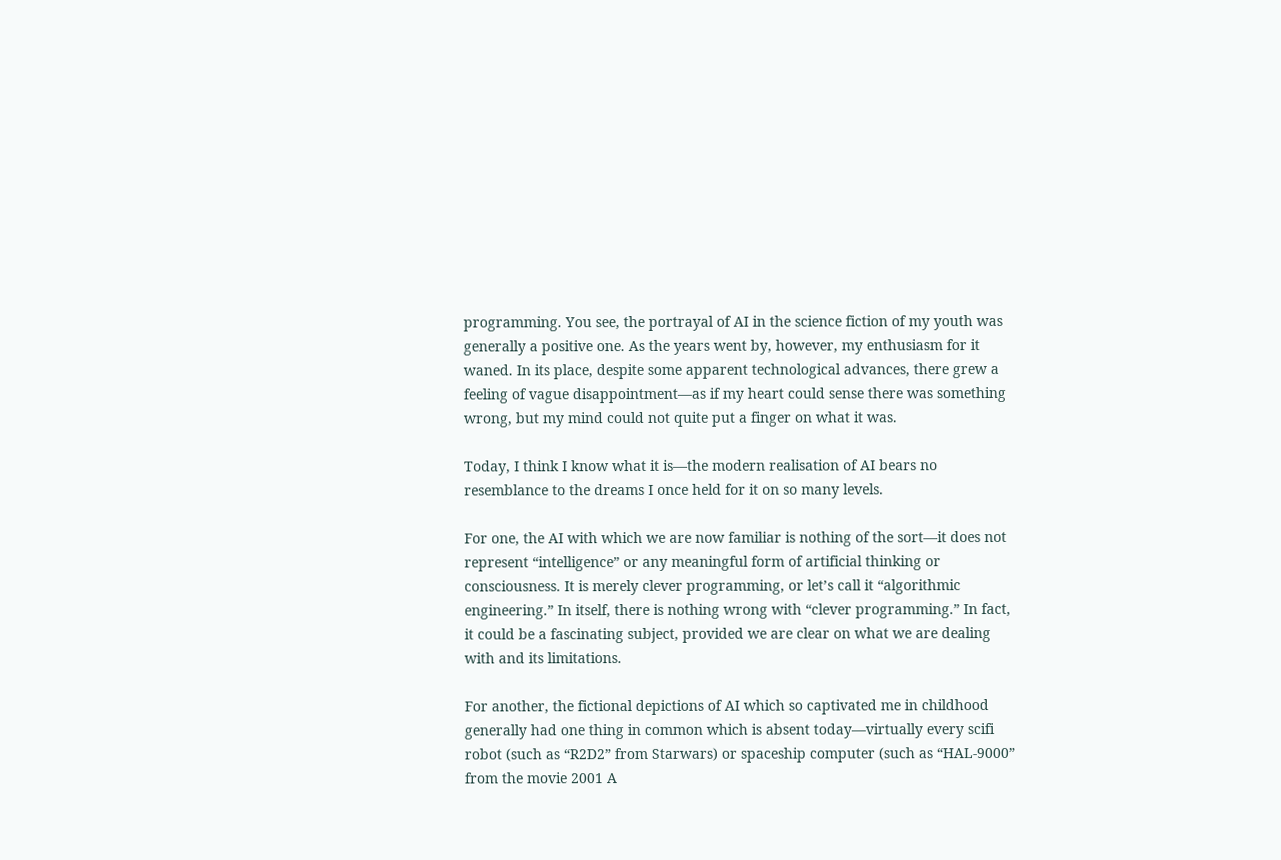programming. You see, the portrayal of AI in the science fiction of my youth was generally a positive one. As the years went by, however, my enthusiasm for it waned. In its place, despite some apparent technological advances, there grew a feeling of vague disappointment—as if my heart could sense there was something wrong, but my mind could not quite put a finger on what it was.

Today, I think I know what it is—the modern realisation of AI bears no resemblance to the dreams I once held for it on so many levels.

For one, the AI with which we are now familiar is nothing of the sort—it does not represent “intelligence” or any meaningful form of artificial thinking or consciousness. It is merely clever programming, or let’s call it “algorithmic engineering.” In itself, there is nothing wrong with “clever programming.” In fact, it could be a fascinating subject, provided we are clear on what we are dealing with and its limitations.

For another, the fictional depictions of AI which so captivated me in childhood generally had one thing in common which is absent today—virtually every scifi robot (such as “R2D2” from Starwars) or spaceship computer (such as “HAL-9000” from the movie 2001 A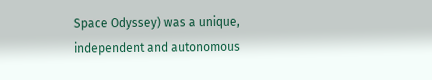Space Odyssey) was a unique, independent and autonomous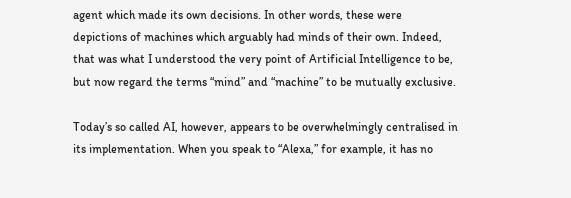agent which made its own decisions. In other words, these were depictions of machines which arguably had minds of their own. Indeed, that was what I understood the very point of Artificial Intelligence to be, but now regard the terms “mind” and “machine” to be mutually exclusive.

Today’s so called AI, however, appears to be overwhelmingly centralised in its implementation. When you speak to “Alexa,” for example, it has no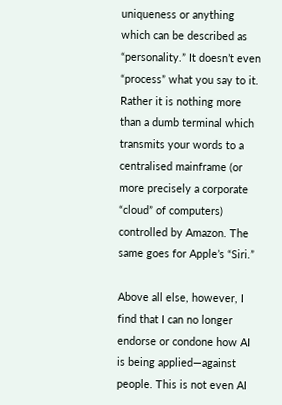uniqueness or anything which can be described as “personality.” It doesn’t even “process” what you say to it. Rather it is nothing more than a dumb terminal which transmits your words to a centralised mainframe (or more precisely a corporate “cloud” of computers) controlled by Amazon. The same goes for Apple’s “Siri.”

Above all else, however, I find that I can no longer endorse or condone how AI is being applied—against people. This is not even AI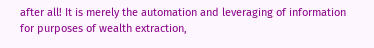after all! It is merely the automation and leveraging of information for purposes of wealth extraction,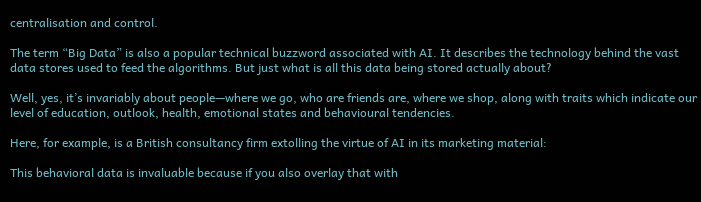centralisation and control.

The term “Big Data” is also a popular technical buzzword associated with AI. It describes the technology behind the vast data stores used to feed the algorithms. But just what is all this data being stored actually about?

Well, yes, it’s invariably about people—where we go, who are friends are, where we shop, along with traits which indicate our level of education, outlook, health, emotional states and behavioural tendencies.

Here, for example, is a British consultancy firm extolling the virtue of AI in its marketing material:

This behavioral data is invaluable because if you also overlay that with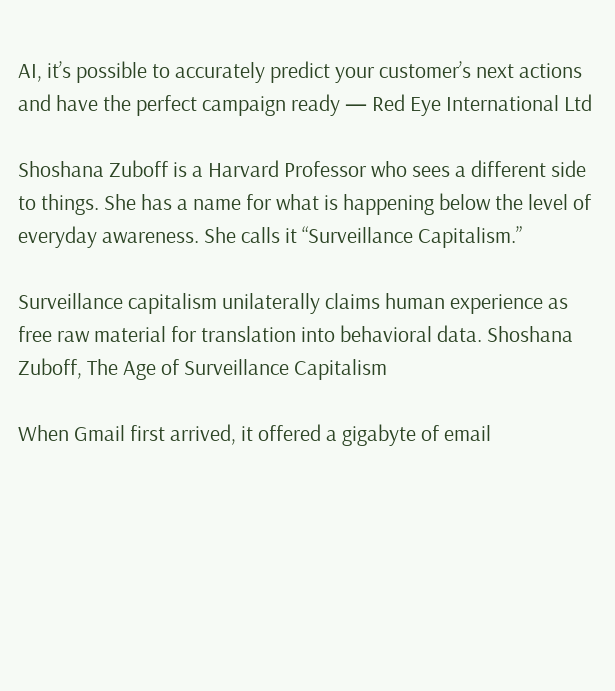AI, it’s possible to accurately predict your customer’s next actions and have the perfect campaign ready — Red Eye International Ltd

Shoshana Zuboff is a Harvard Professor who sees a different side to things. She has a name for what is happening below the level of everyday awareness. She calls it “Surveillance Capitalism.”

Surveillance capitalism unilaterally claims human experience as free raw material for translation into behavioral data. Shoshana Zuboff, The Age of Surveillance Capitalism

When Gmail first arrived, it offered a gigabyte of email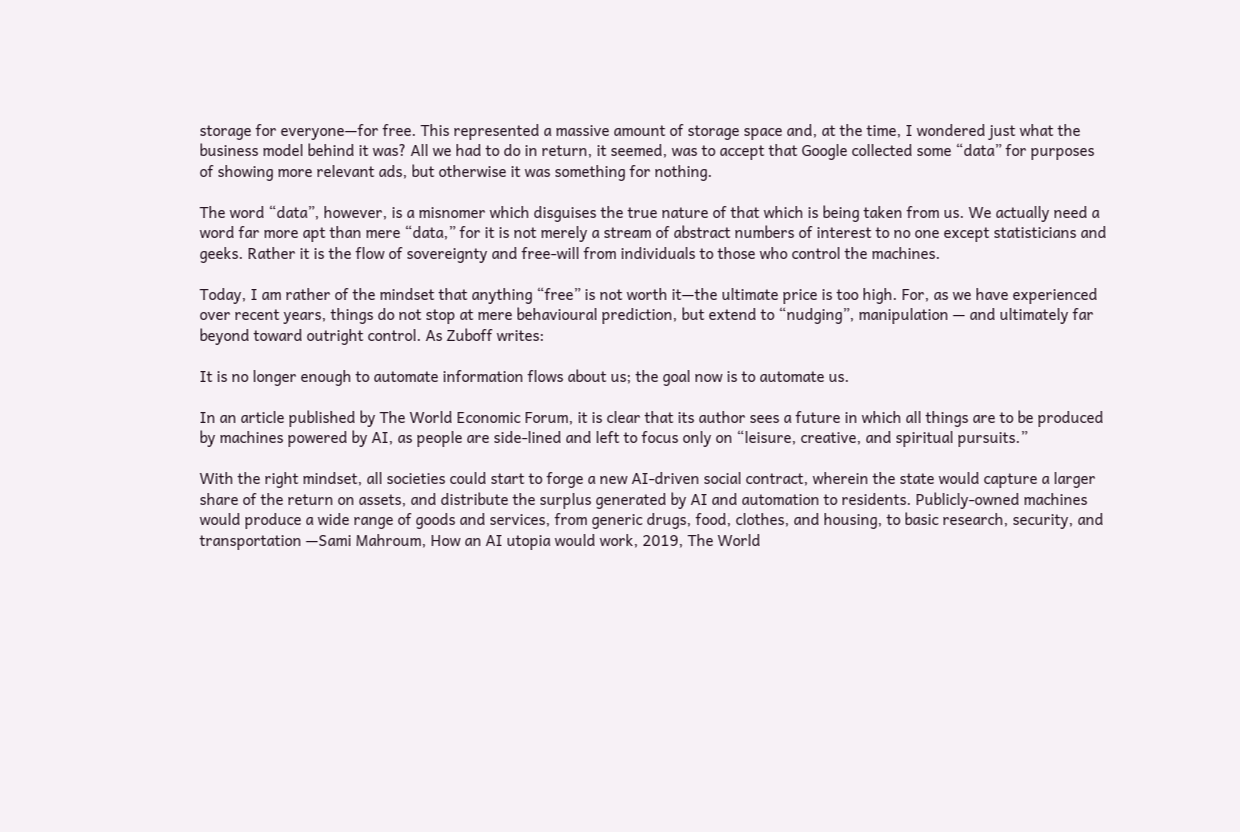storage for everyone—for free. This represented a massive amount of storage space and, at the time, I wondered just what the business model behind it was? All we had to do in return, it seemed, was to accept that Google collected some “data” for purposes of showing more relevant ads, but otherwise it was something for nothing.

The word “data”, however, is a misnomer which disguises the true nature of that which is being taken from us. We actually need a word far more apt than mere “data,” for it is not merely a stream of abstract numbers of interest to no one except statisticians and geeks. Rather it is the flow of sovereignty and free-will from individuals to those who control the machines.

Today, I am rather of the mindset that anything “free” is not worth it—the ultimate price is too high. For, as we have experienced over recent years, things do not stop at mere behavioural prediction, but extend to “nudging”, manipulation — and ultimately far beyond toward outright control. As Zuboff writes:

It is no longer enough to automate information flows about us; the goal now is to automate us.

In an article published by The World Economic Forum, it is clear that its author sees a future in which all things are to be produced by machines powered by AI, as people are side-lined and left to focus only on “leisure, creative, and spiritual pursuits.”

With the right mindset, all societies could start to forge a new AI-driven social contract, wherein the state would capture a larger share of the return on assets, and distribute the surplus generated by AI and automation to residents. Publicly-owned machines would produce a wide range of goods and services, from generic drugs, food, clothes, and housing, to basic research, security, and transportation —Sami Mahroum, How an AI utopia would work, 2019, The World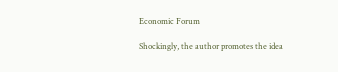Economic Forum

Shockingly, the author promotes the idea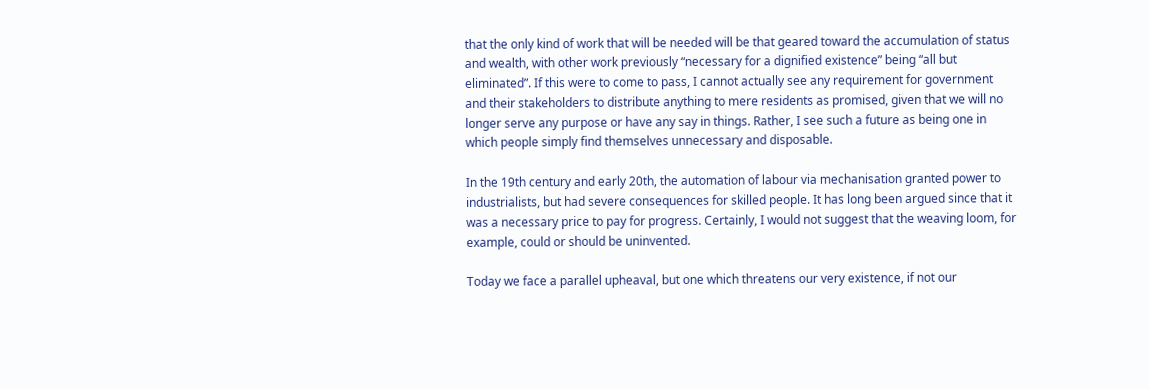that the only kind of work that will be needed will be that geared toward the accumulation of status and wealth, with other work previously “necessary for a dignified existence” being “all but eliminated”. If this were to come to pass, I cannot actually see any requirement for government and their stakeholders to distribute anything to mere residents as promised, given that we will no longer serve any purpose or have any say in things. Rather, I see such a future as being one in which people simply find themselves unnecessary and disposable.

In the 19th century and early 20th, the automation of labour via mechanisation granted power to industrialists, but had severe consequences for skilled people. It has long been argued since that it was a necessary price to pay for progress. Certainly, I would not suggest that the weaving loom, for example, could or should be uninvented.

Today we face a parallel upheaval, but one which threatens our very existence, if not our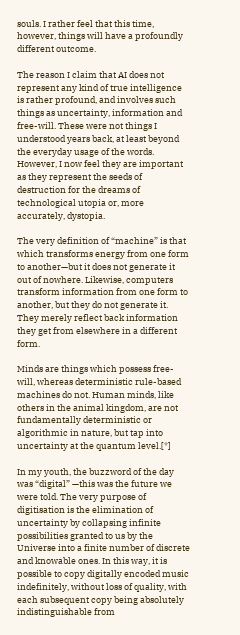souls. I rather feel that this time, however, things will have a profoundly different outcome.

The reason I claim that AI does not represent any kind of true intelligence is rather profound, and involves such things as uncertainty, information and free-will. These were not things I understood years back, at least beyond the everyday usage of the words. However, I now feel they are important as they represent the seeds of destruction for the dreams of technological utopia or, more accurately, dystopia.

The very definition of “machine” is that which transforms energy from one form to another—but it does not generate it out of nowhere. Likewise, computers transform information from one form to another, but they do not generate it. They merely reflect back information they get from elsewhere in a different form.

Minds are things which possess free-will, whereas deterministic rule-based machines do not. Human minds, like others in the animal kingdom, are not fundamentally deterministic or algorithmic in nature, but tap into uncertainty at the quantum level.[*]

In my youth, the buzzword of the day was “digital” —this was the future we were told. The very purpose of digitisation is the elimination of uncertainty by collapsing infinite possibilities granted to us by the Universe into a finite number of discrete and knowable ones. In this way, it is possible to copy digitally encoded music indefinitely, without loss of quality, with each subsequent copy being absolutely indistinguishable from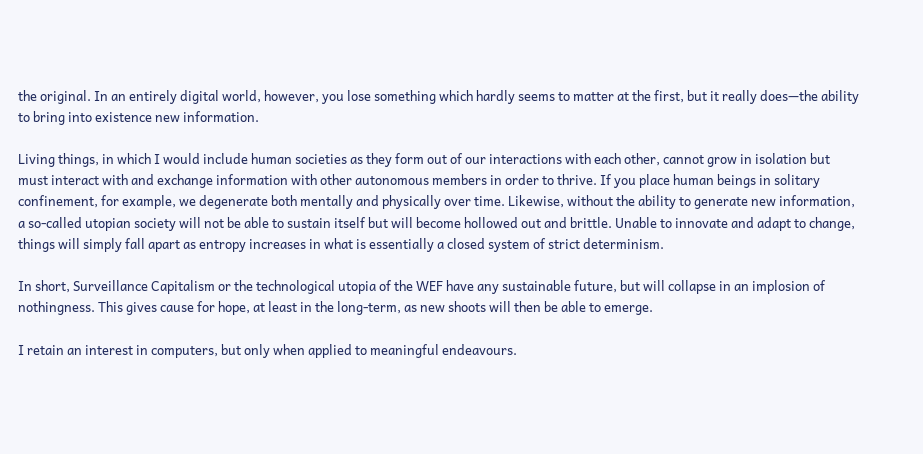the original. In an entirely digital world, however, you lose something which hardly seems to matter at the first, but it really does—the ability to bring into existence new information.

Living things, in which I would include human societies as they form out of our interactions with each other, cannot grow in isolation but must interact with and exchange information with other autonomous members in order to thrive. If you place human beings in solitary confinement, for example, we degenerate both mentally and physically over time. Likewise, without the ability to generate new information, a so-called utopian society will not be able to sustain itself but will become hollowed out and brittle. Unable to innovate and adapt to change, things will simply fall apart as entropy increases in what is essentially a closed system of strict determinism.

In short, Surveillance Capitalism or the technological utopia of the WEF have any sustainable future, but will collapse in an implosion of nothingness. This gives cause for hope, at least in the long-term, as new shoots will then be able to emerge.

I retain an interest in computers, but only when applied to meaningful endeavours.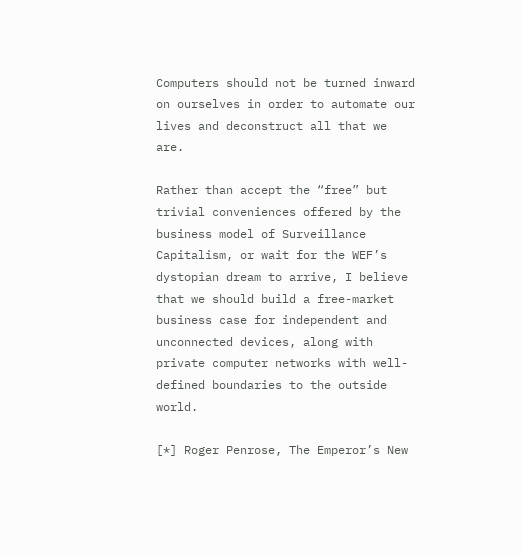Computers should not be turned inward on ourselves in order to automate our lives and deconstruct all that we are.

Rather than accept the “free” but trivial conveniences offered by the business model of Surveillance Capitalism, or wait for the WEF’s dystopian dream to arrive, I believe that we should build a free-market business case for independent and unconnected devices, along with private computer networks with well-defined boundaries to the outside world.

[*] Roger Penrose, The Emperor’s New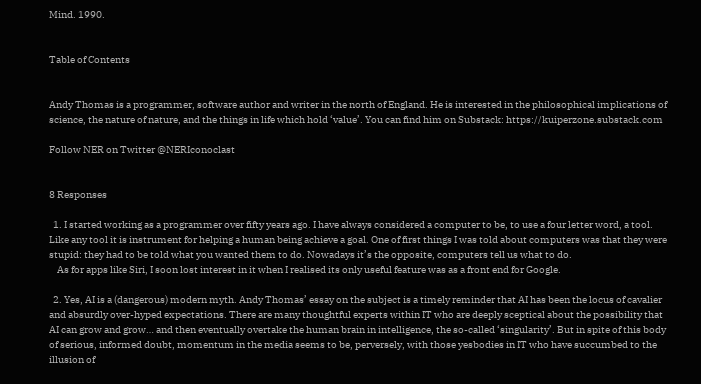Mind. 1990.


Table of Contents


Andy Thomas is a programmer, software author and writer in the north of England. He is interested in the philosophical implications of science, the nature of nature, and the things in life which hold ‘value’. You can find him on Substack: https://kuiperzone.substack.com

Follow NER on Twitter @NERIconoclast


8 Responses

  1. I started working as a programmer over fifty years ago. I have always considered a computer to be, to use a four letter word, a tool. Like any tool it is instrument for helping a human being achieve a goal. One of first things I was told about computers was that they were stupid: they had to be told what you wanted them to do. Nowadays it’s the opposite, computers tell us what to do.
    As for apps like Siri, I soon lost interest in it when I realised its only useful feature was as a front end for Google.

  2. Yes, AI is a (dangerous) modern myth. Andy Thomas’ essay on the subject is a timely reminder that AI has been the locus of cavalier and absurdly over-hyped expectations. There are many thoughtful experts within IT who are deeply sceptical about the possibility that AI can grow and grow… and then eventually overtake the human brain in intelligence, the so-called ‘singularity’. But in spite of this body of serious, informed doubt, momentum in the media seems to be, perversely, with those yesbodies in IT who have succumbed to the illusion of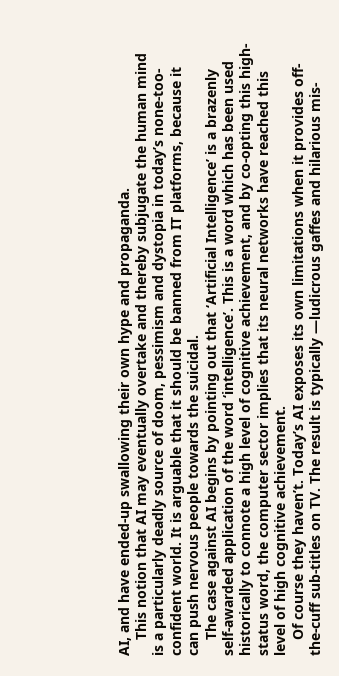AI, and have ended-up swallowing their own hype and propaganda.
    This notion that AI may eventually overtake and thereby subjugate the human mind is a particularly deadly source of doom, pessimism and dystopia in today’s none-too-confident world. It is arguable that it should be banned from IT platforms, because it can push nervous people towards the suicidal.
    The case against AI begins by pointing out that ‘Artificial Intelligence’ is a brazenly self-awarded application of the word ‘intelligence’. This is a word which has been used historically to connote a high level of cognitive achievement, and by co-opting this high-status word, the computer sector implies that its neural networks have reached this level of high cognitive achievement.
    Of course they haven’t. Today’s AI exposes its own limitations when it provides off-the-cuff sub-titles on TV. The result is typically —ludicrous gaffes and hilarious mis-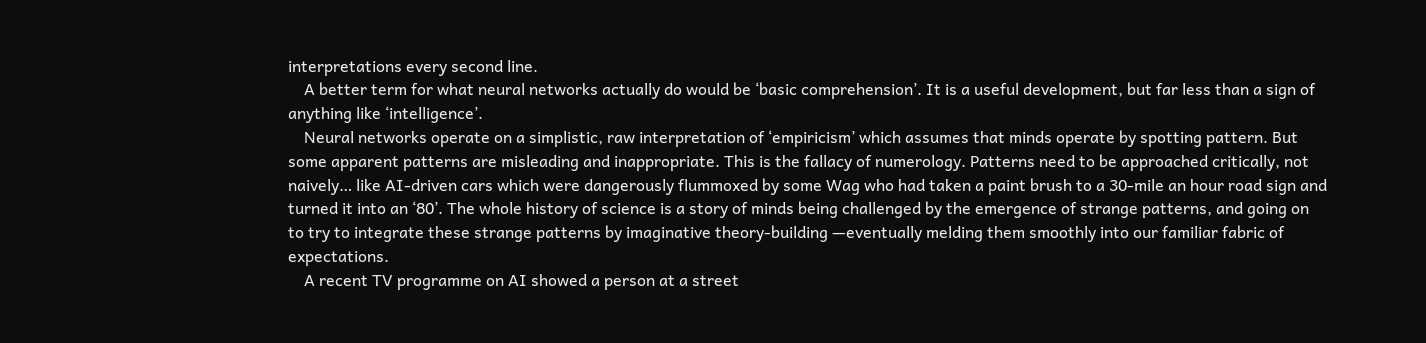interpretations every second line.
    A better term for what neural networks actually do would be ‘basic comprehension’. It is a useful development, but far less than a sign of anything like ‘intelligence’.
    Neural networks operate on a simplistic, raw interpretation of ‘empiricism’ which assumes that minds operate by spotting pattern. But some apparent patterns are misleading and inappropriate. This is the fallacy of numerology. Patterns need to be approached critically, not naively… like AI-driven cars which were dangerously flummoxed by some Wag who had taken a paint brush to a 30-mile an hour road sign and turned it into an ‘80’. The whole history of science is a story of minds being challenged by the emergence of strange patterns, and going on to try to integrate these strange patterns by imaginative theory-building —eventually melding them smoothly into our familiar fabric of expectations.
    A recent TV programme on AI showed a person at a street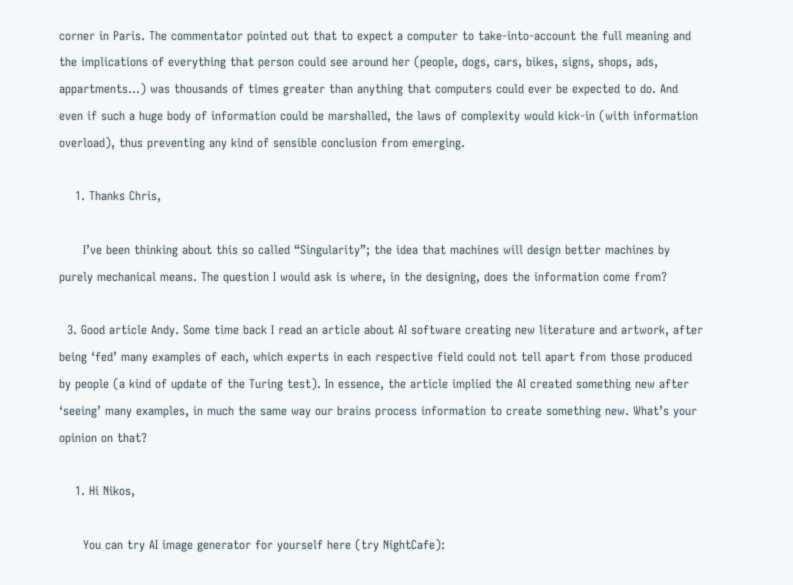corner in Paris. The commentator pointed out that to expect a computer to take-into-account the full meaning and the implications of everything that person could see around her (people, dogs, cars, bikes, signs, shops, ads, appartments…) was thousands of times greater than anything that computers could ever be expected to do. And even if such a huge body of information could be marshalled, the laws of complexity would kick-in (with information overload), thus preventing any kind of sensible conclusion from emerging.

    1. Thanks Chris,

      I’ve been thinking about this so called “Singularity”; the idea that machines will design better machines by purely mechanical means. The question I would ask is where, in the designing, does the information come from?

  3. Good article Andy. Some time back I read an article about AI software creating new literature and artwork, after being ‘fed’ many examples of each, which experts in each respective field could not tell apart from those produced by people (a kind of update of the Turing test). In essence, the article implied the AI created something new after ‘seeing’ many examples, in much the same way our brains process information to create something new. What’s your opinion on that?

    1. Hi Nikos,

      You can try AI image generator for yourself here (try NightCafe):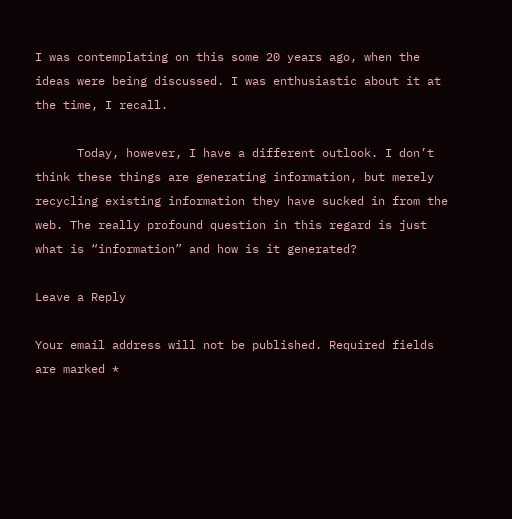I was contemplating on this some 20 years ago, when the ideas were being discussed. I was enthusiastic about it at the time, I recall.

      Today, however, I have a different outlook. I don’t think these things are generating information, but merely recycling existing information they have sucked in from the web. The really profound question in this regard is just what is “information” and how is it generated?

Leave a Reply

Your email address will not be published. Required fields are marked *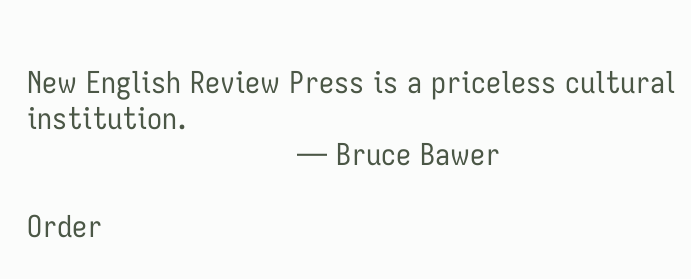New English Review Press is a priceless cultural institution.
                              — Bruce Bawer

Order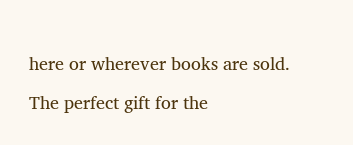here or wherever books are sold.

The perfect gift for the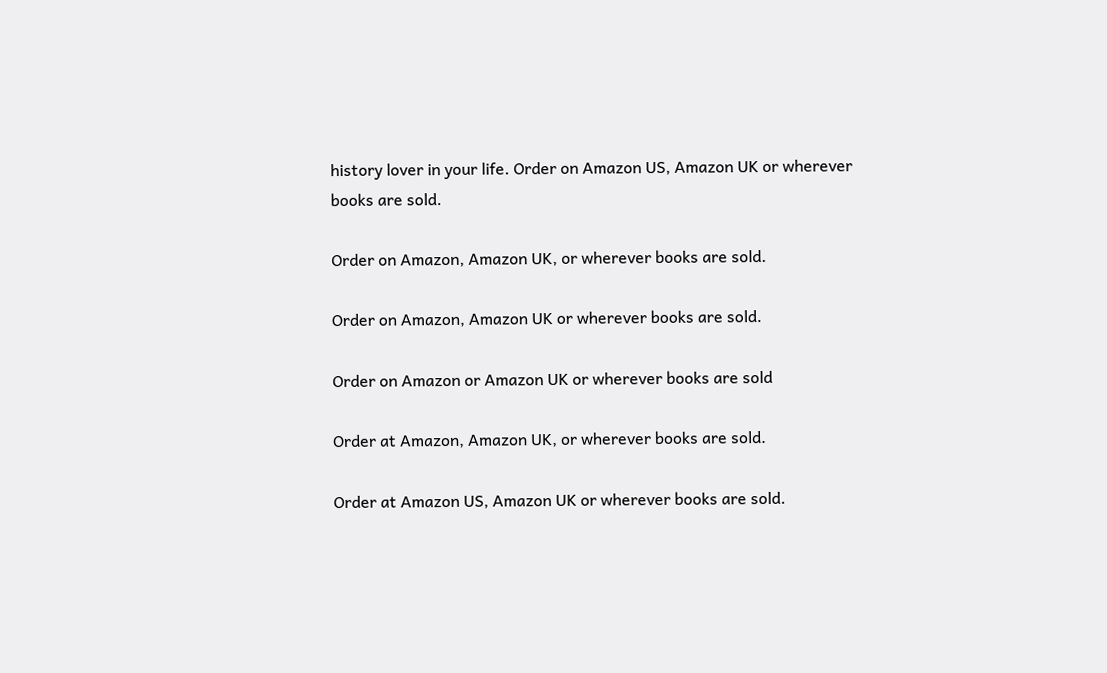history lover in your life. Order on Amazon US, Amazon UK or wherever books are sold.

Order on Amazon, Amazon UK, or wherever books are sold.

Order on Amazon, Amazon UK or wherever books are sold.

Order on Amazon or Amazon UK or wherever books are sold

Order at Amazon, Amazon UK, or wherever books are sold.

Order at Amazon US, Amazon UK or wherever books are sold.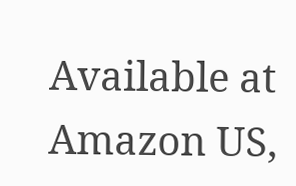Available at Amazon US,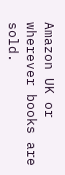Amazon UK or wherever books are sold.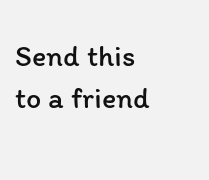Send this to a friend